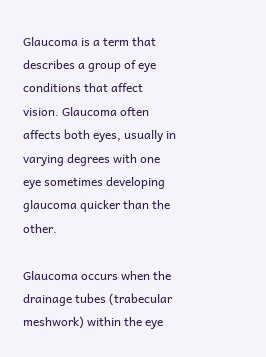Glaucoma is a term that describes a group of eye conditions that affect vision. Glaucoma often affects both eyes, usually in varying degrees with one eye sometimes developing glaucoma quicker than the other.

Glaucoma occurs when the drainage tubes (trabecular meshwork) within the eye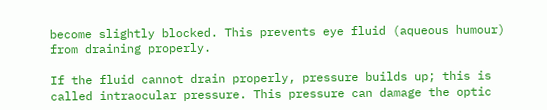become slightly blocked. This prevents eye fluid (aqueous humour) from draining properly.

If the fluid cannot drain properly, pressure builds up; this is called intraocular pressure. This pressure can damage the optic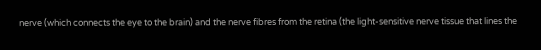nerve (which connects the eye to the brain) and the nerve fibres from the retina (the light-sensitive nerve tissue that lines the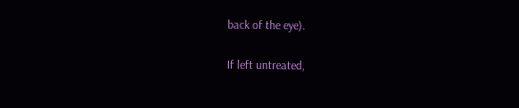back of the eye).

If left untreated,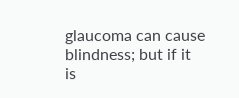glaucoma can cause blindness; but if it is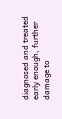diagnosed and treated early enough, further damage to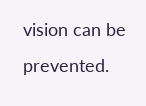vision can be prevented.